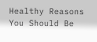Healthy Reasons You Should Be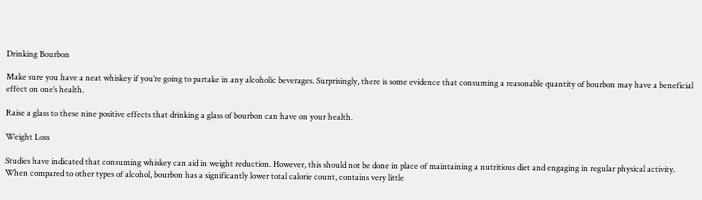Drinking Bourbon

Make sure you have a neat whiskey if you’re going to partake in any alcoholic beverages. Surprisingly, there is some evidence that consuming a reasonable quantity of bourbon may have a beneficial effect on one’s health.

Raise a glass to these nine positive effects that drinking a glass of bourbon can have on your health.

Weight Loss

Studies have indicated that consuming whiskey can aid in weight reduction. However, this should not be done in place of maintaining a nutritious diet and engaging in regular physical activity. When compared to other types of alcohol, bourbon has a significantly lower total calorie count, contains very little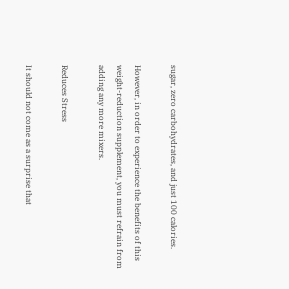sugar, zero carbohydrates, and just 100 calories.

However, in order to experience the benefits of this weight-reduction supplement, you must refrain from adding any more mixers.

Reduces Stress

It should not come as a surprise that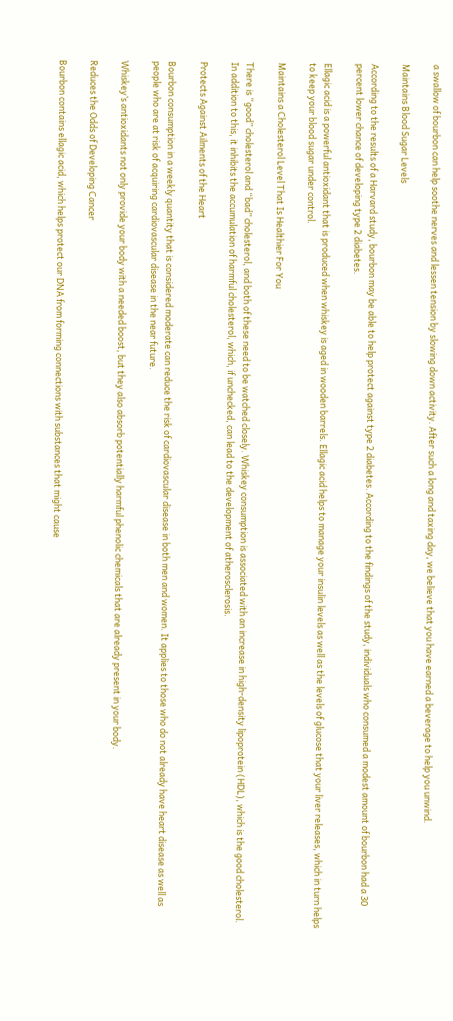a swallow of bourbon can help soothe nerves and lessen tension by slowing down activity. After such a long and taxing day, we believe that you have earned a beverage to help you unwind.

Maintains Blood Sugar Levels

According to the results of a Harvard study, bourbon may be able to help protect against type 2 diabetes. According to the findings of the study, individuals who consumed a modest amount of bourbon had a 30 percent lower chance of developing type 2 diabetes.

Ellagic acid is a powerful antioxidant that is produced when whiskey is aged in wooden barrels. Ellagic acid helps to manage your insulin levels as well as the levels of glucose that your liver releases, which in turn helps to keep your blood sugar under control.

Maintains a Cholesterol Level That Is Healthier For You

There is “good” cholesterol and “bad” cholesterol, and both of these need to be watched closely. Whiskey consumption is associated with an increase in high-density lipoprotein (HDL), which is the good cholesterol. In addition to this, it inhibits the accumulation of harmful cholesterol, which, if unchecked, can lead to the development of atherosclerosis.

Protects Against Ailments of the Heart

Bourbon consumption in a weekly quantity that is considered moderate can reduce the risk of cardiovascular disease in both men and women. It applies to those who do not already have heart disease as well as people who are at risk of acquiring cardiovascular disease in the near future.

Whiskey’s antioxidants not only provide your body with a needed boost, but they also absorb potentially harmful phenolic chemicals that are already present in your body.

Reduces the Odds of Developing Cancer

Bourbon contains ellagic acid, which helps protect our DNA from forming connections with substances that might cause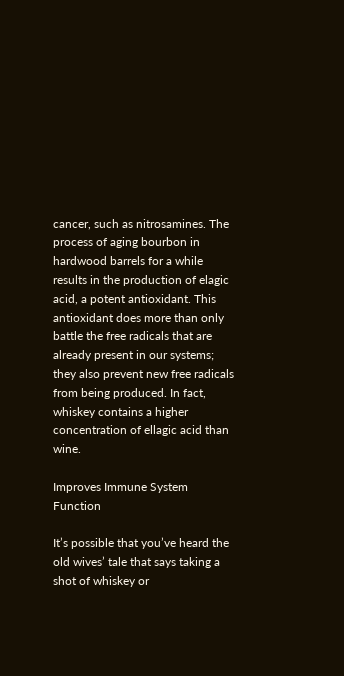cancer, such as nitrosamines. The process of aging bourbon in hardwood barrels for a while results in the production of elagic acid, a potent antioxidant. This antioxidant does more than only battle the free radicals that are already present in our systems; they also prevent new free radicals from being produced. In fact, whiskey contains a higher concentration of ellagic acid than wine.

Improves Immune System Function

It’s possible that you’ve heard the old wives’ tale that says taking a shot of whiskey or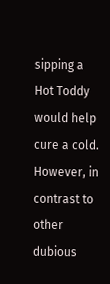sipping a Hot Toddy would help cure a cold. However, in contrast to other dubious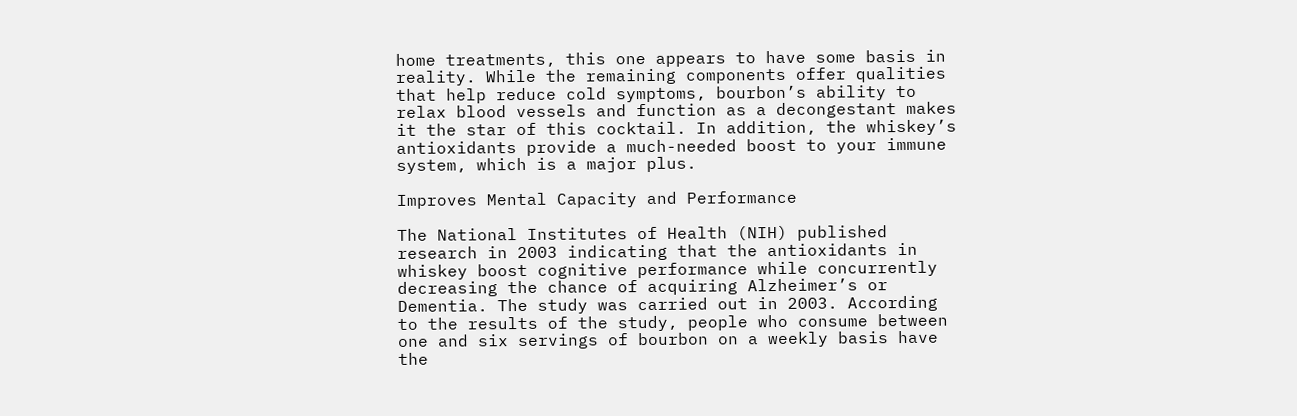home treatments, this one appears to have some basis in reality. While the remaining components offer qualities that help reduce cold symptoms, bourbon’s ability to relax blood vessels and function as a decongestant makes it the star of this cocktail. In addition, the whiskey’s antioxidants provide a much-needed boost to your immune system, which is a major plus.

Improves Mental Capacity and Performance

The National Institutes of Health (NIH) published research in 2003 indicating that the antioxidants in whiskey boost cognitive performance while concurrently decreasing the chance of acquiring Alzheimer’s or Dementia. The study was carried out in 2003. According to the results of the study, people who consume between one and six servings of bourbon on a weekly basis have the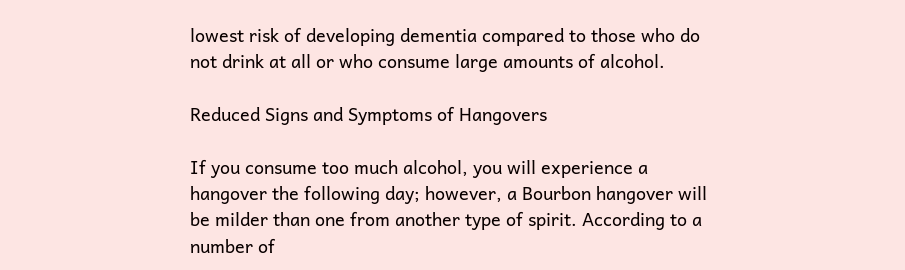lowest risk of developing dementia compared to those who do not drink at all or who consume large amounts of alcohol.

Reduced Signs and Symptoms of Hangovers

If you consume too much alcohol, you will experience a hangover the following day; however, a Bourbon hangover will be milder than one from another type of spirit. According to a number of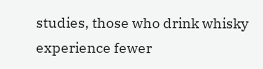studies, those who drink whisky experience fewer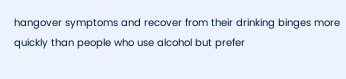hangover symptoms and recover from their drinking binges more quickly than people who use alcohol but prefer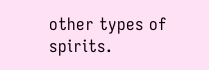other types of spirits.